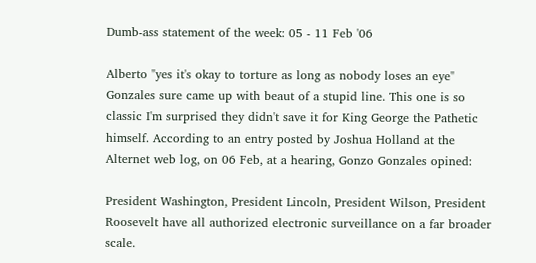Dumb-ass statement of the week: 05 - 11 Feb '06

Alberto "yes it's okay to torture as long as nobody loses an eye" Gonzales sure came up with beaut of a stupid line. This one is so classic I'm surprised they didn't save it for King George the Pathetic himself. According to an entry posted by Joshua Holland at the Alternet web log, on 06 Feb, at a hearing, Gonzo Gonzales opined:

President Washington, President Lincoln, President Wilson, President Roosevelt have all authorized electronic surveillance on a far broader scale.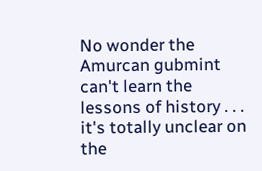No wonder the Amurcan gubmint can't learn the lessons of history . . . it's totally unclear on the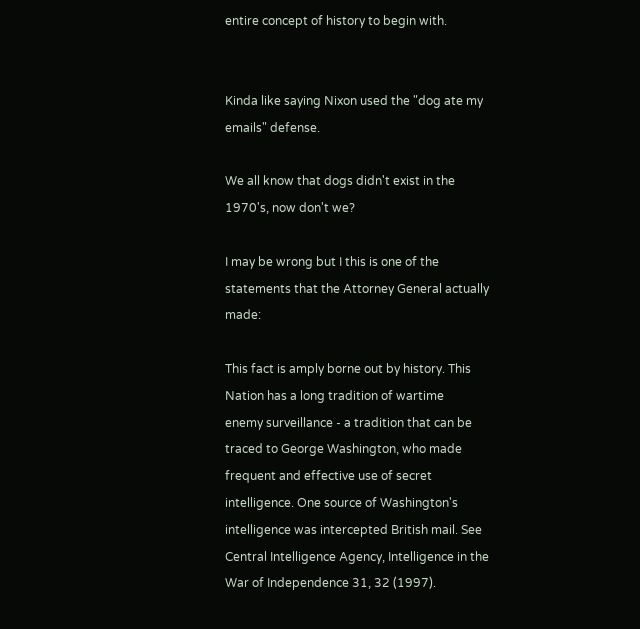entire concept of history to begin with.


Kinda like saying Nixon used the "dog ate my emails" defense.

We all know that dogs didn't exist in the 1970's, now don't we?

I may be wrong but I this is one of the statements that the Attorney General actually made:

This fact is amply borne out by history. This Nation has a long tradition of wartime
enemy surveillance - a tradition that can be traced to George Washington, who made frequent and effective use of secret intelligence. One source of Washington's intelligence was intercepted British mail. See Central Intelligence Agency, Intelligence in the War of Independence 31, 32 (1997).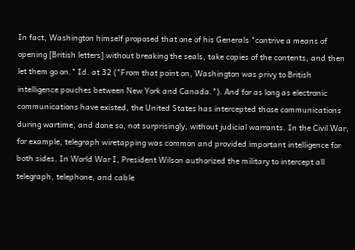In fact, Washington himself proposed that one of his Generals "contrive a means of opening [British letters] without breaking the seals, take copies of the contents, and then let them go on." Id. at 32 ("From that point on, Washington was privy to British intelligence pouches between New York and Canada."). And for as long as electronic communications have existed, the United States has intercepted those communications during wartime, and done so, not surprisingly, without judicial warrants. In the Civil War, for example, telegraph wiretapping was common and provided important intelligence for both sides. In World War I, President Wilson authorized the military to intercept all telegraph, telephone, and cable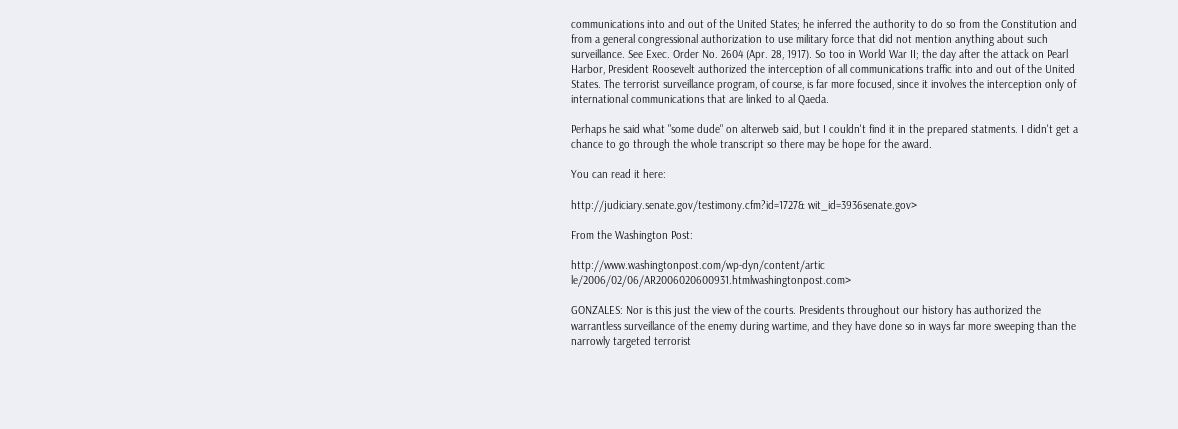communications into and out of the United States; he inferred the authority to do so from the Constitution and from a general congressional authorization to use military force that did not mention anything about such surveillance. See Exec. Order No. 2604 (Apr. 28, 1917). So too in World War II; the day after the attack on Pearl Harbor, President Roosevelt authorized the interception of all communications traffic into and out of the United States. The terrorist surveillance program, of course, is far more focused, since it involves the interception only of international communications that are linked to al Qaeda.

Perhaps he said what "some dude" on alterweb said, but I couldn't find it in the prepared statments. I didn't get a chance to go through the whole transcript so there may be hope for the award.

You can read it here:

http://judiciary.senate.gov/testimony.cfm?id=1727& wit_id=3936senate.gov>

From the Washington Post:

http://www.washingtonpost.com/wp-dyn/content/artic le/2006/02/06/AR2006020600931.htmlwashingtonpost.com>

GONZALES: Nor is this just the view of the courts. Presidents throughout our history has authorized the warrantless surveillance of the enemy during wartime, and they have done so in ways far more sweeping than the narrowly targeted terrorist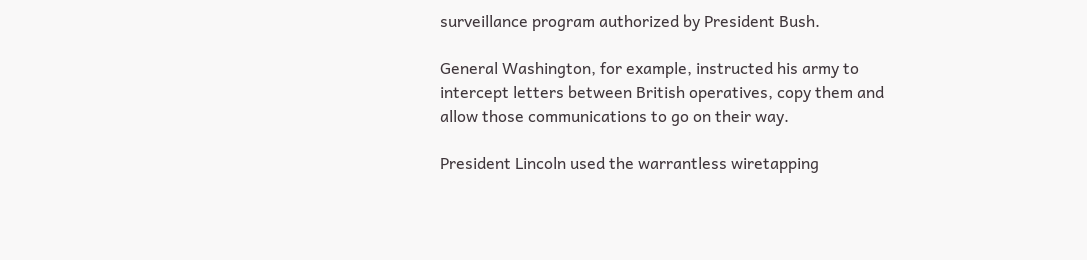surveillance program authorized by President Bush.

General Washington, for example, instructed his army to intercept letters between British operatives, copy them and allow those communications to go on their way.

President Lincoln used the warrantless wiretapping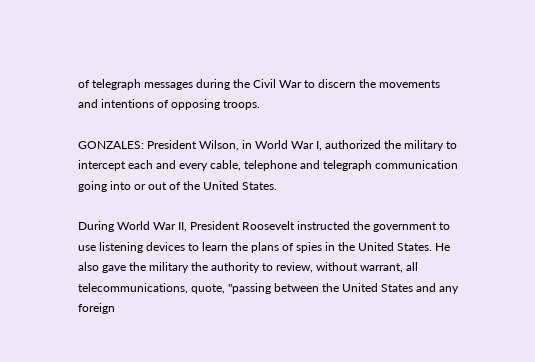of telegraph messages during the Civil War to discern the movements and intentions of opposing troops.

GONZALES: President Wilson, in World War I, authorized the military to intercept each and every cable, telephone and telegraph communication going into or out of the United States.

During World War II, President Roosevelt instructed the government to use listening devices to learn the plans of spies in the United States. He also gave the military the authority to review, without warrant, all telecommunications, quote, "passing between the United States and any foreign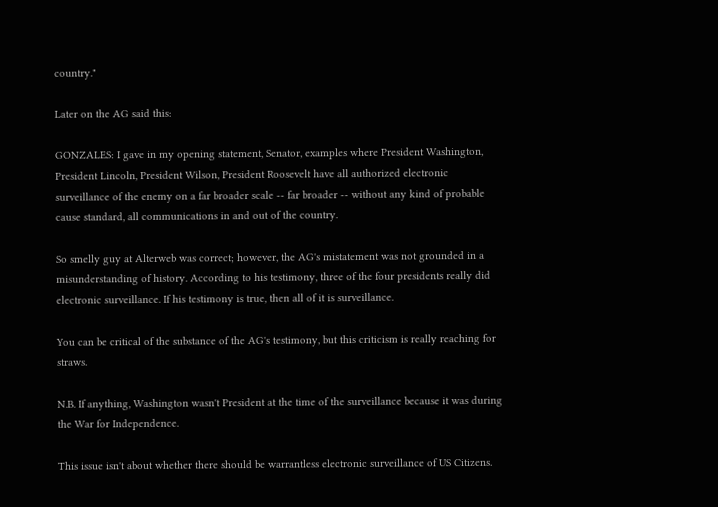country."

Later on the AG said this:

GONZALES: I gave in my opening statement, Senator, examples where President Washington, President Lincoln, President Wilson, President Roosevelt have all authorized electronic surveillance of the enemy on a far broader scale -- far broader -- without any kind of probable cause standard, all communications in and out of the country.

So smelly guy at Alterweb was correct; however, the AG's mistatement was not grounded in a misunderstanding of history. According to his testimony, three of the four presidents really did electronic surveillance. If his testimony is true, then all of it is surveillance.

You can be critical of the substance of the AG's testimony, but this criticism is really reaching for straws.

N.B. If anything, Washington wasn't President at the time of the surveillance because it was during the War for Independence.

This issue isn't about whether there should be warrantless electronic surveillance of US Citizens.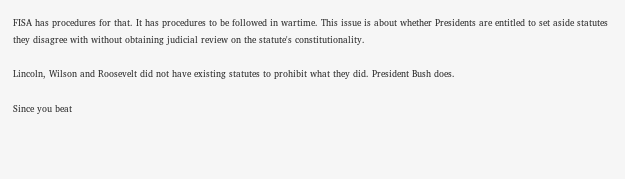FISA has procedures for that. It has procedures to be followed in wartime. This issue is about whether Presidents are entitled to set aside statutes they disagree with without obtaining judicial review on the statute's constitutionality.

Lincoln, Wilson and Roosevelt did not have existing statutes to prohibit what they did. President Bush does.

Since you beat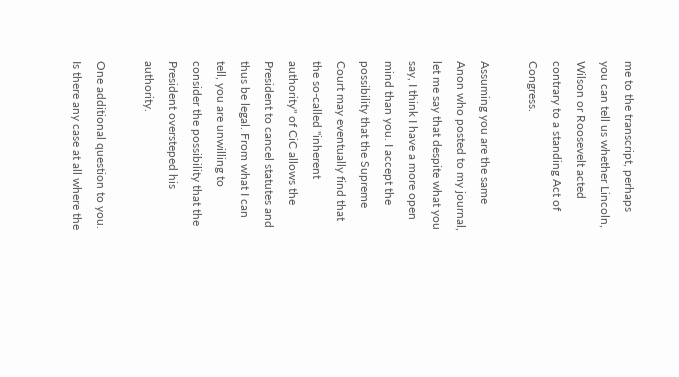me to the transcript, perhaps you can tell us whether Lincoln, Wilson or Roosevelt acted contrary to a standing Act of Congress.

Assuming you are the same Anon who posted to my journal, let me say that despite what you say, I think I have a more open mind than you. I accept the possibility that the Supreme Court may eventually find that the so-called "inherent authority" of CiC allows the President to cancel statutes and thus be legal. From what I can tell, you are unwilling to consider the possibility that the President oversteped his authority.

One additional question to you. Is there any case at all where the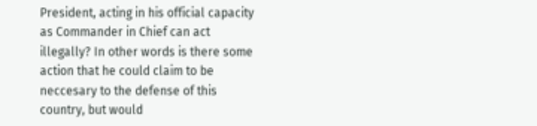President, acting in his official capacity as Commander in Chief can act illegally? In other words is there some action that he could claim to be neccesary to the defense of this country, but would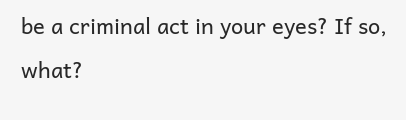be a criminal act in your eyes? If so, what?